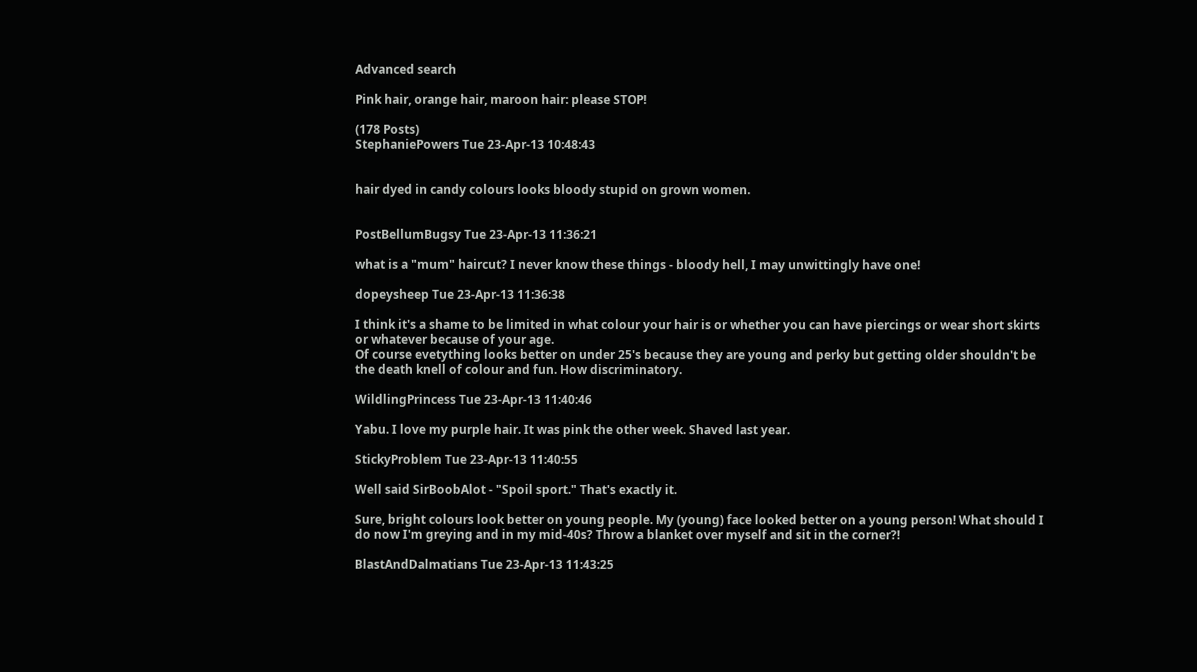Advanced search

Pink hair, orange hair, maroon hair: please STOP!

(178 Posts)
StephaniePowers Tue 23-Apr-13 10:48:43


hair dyed in candy colours looks bloody stupid on grown women.


PostBellumBugsy Tue 23-Apr-13 11:36:21

what is a "mum" haircut? I never know these things - bloody hell, I may unwittingly have one!

dopeysheep Tue 23-Apr-13 11:36:38

I think it's a shame to be limited in what colour your hair is or whether you can have piercings or wear short skirts or whatever because of your age.
Of course evetything looks better on under 25's because they are young and perky but getting older shouldn't be the death knell of colour and fun. How discriminatory.

WildlingPrincess Tue 23-Apr-13 11:40:46

Yabu. I love my purple hair. It was pink the other week. Shaved last year.

StickyProblem Tue 23-Apr-13 11:40:55

Well said SirBoobAlot - "Spoil sport." That's exactly it.

Sure, bright colours look better on young people. My (young) face looked better on a young person! What should I do now I'm greying and in my mid-40s? Throw a blanket over myself and sit in the corner?!

BlastAndDalmatians Tue 23-Apr-13 11:43:25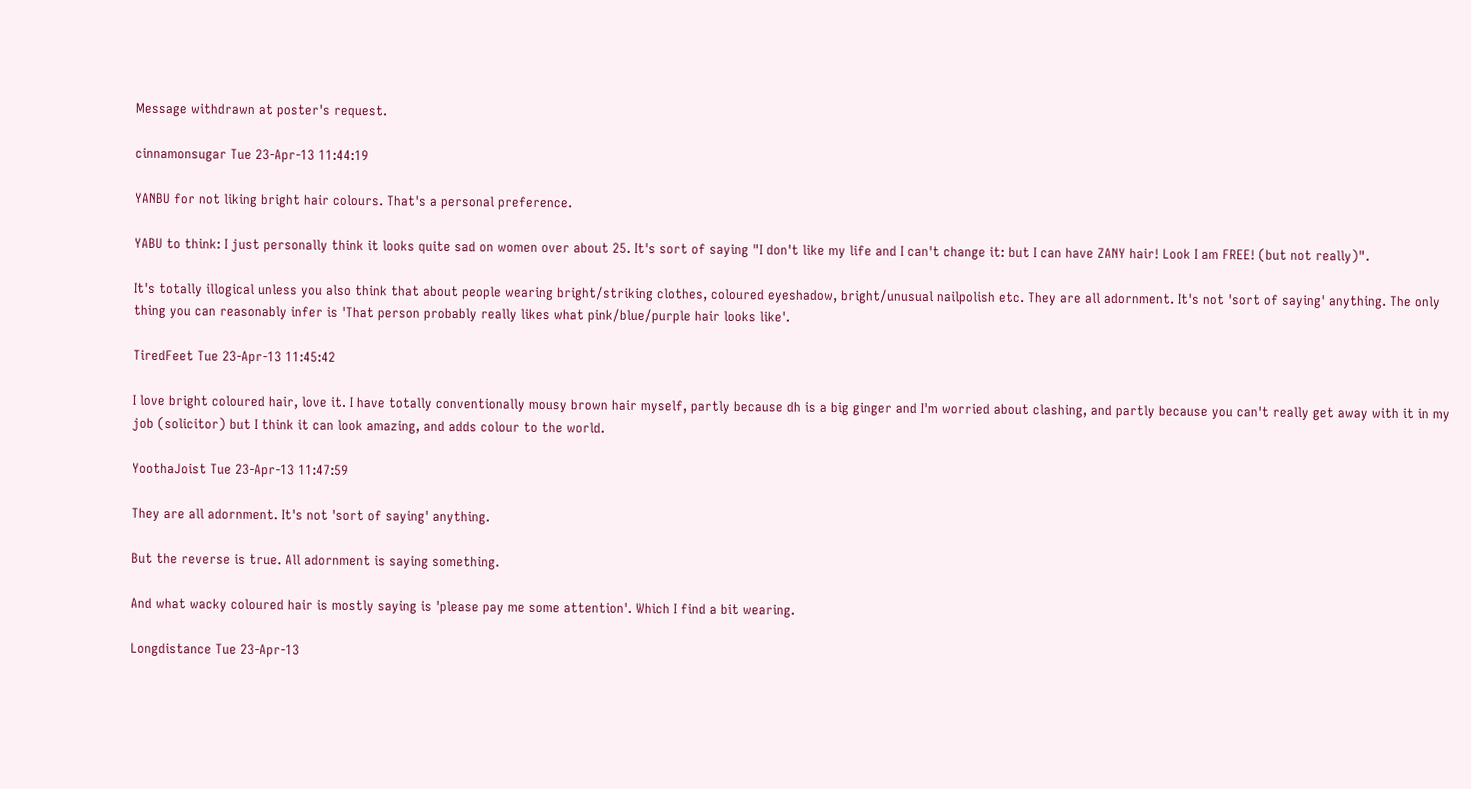Message withdrawn at poster's request.

cinnamonsugar Tue 23-Apr-13 11:44:19

YANBU for not liking bright hair colours. That's a personal preference.

YABU to think: I just personally think it looks quite sad on women over about 25. It's sort of saying "I don't like my life and I can't change it: but I can have ZANY hair! Look I am FREE! (but not really)".

It's totally illogical unless you also think that about people wearing bright/striking clothes, coloured eyeshadow, bright/unusual nailpolish etc. They are all adornment. It's not 'sort of saying' anything. The only thing you can reasonably infer is 'That person probably really likes what pink/blue/purple hair looks like'.

TiredFeet Tue 23-Apr-13 11:45:42

I love bright coloured hair, love it. I have totally conventionally mousy brown hair myself, partly because dh is a big ginger and I'm worried about clashing, and partly because you can't really get away with it in my job (solicitor) but I think it can look amazing, and adds colour to the world.

YoothaJoist Tue 23-Apr-13 11:47:59

They are all adornment. It's not 'sort of saying' anything.

But the reverse is true. All adornment is saying something.

And what wacky coloured hair is mostly saying is 'please pay me some attention'. Which I find a bit wearing.

Longdistance Tue 23-Apr-13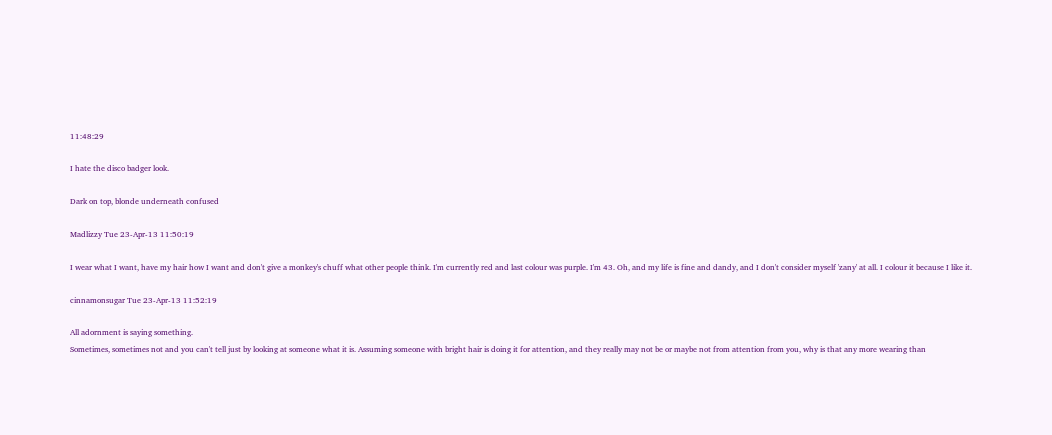11:48:29

I hate the disco badger look.

Dark on top, blonde underneath confused

Madlizzy Tue 23-Apr-13 11:50:19

I wear what I want, have my hair how I want and don't give a monkey's chuff what other people think. I'm currently red and last colour was purple. I'm 43. Oh, and my life is fine and dandy, and I don't consider myself 'zany' at all. I colour it because I like it.

cinnamonsugar Tue 23-Apr-13 11:52:19

All adornment is saying something.
Sometimes, sometimes not and you can't tell just by looking at someone what it is. Assuming someone with bright hair is doing it for attention, and they really may not be or maybe not from attention from you, why is that any more wearing than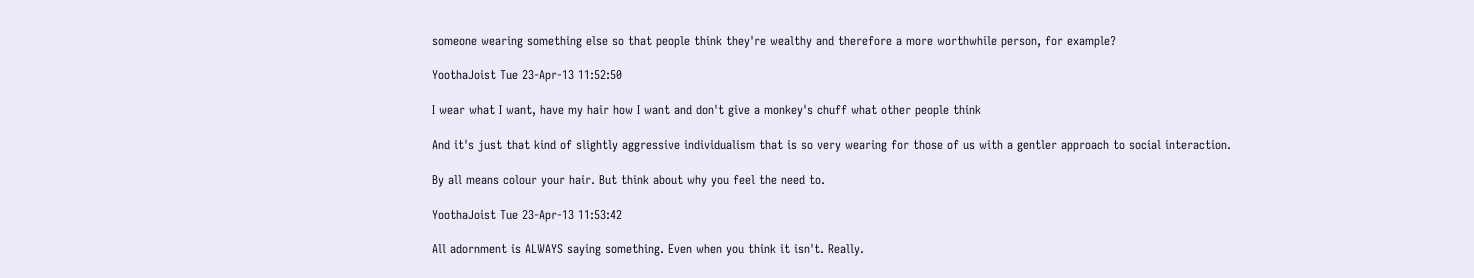someone wearing something else so that people think they're wealthy and therefore a more worthwhile person, for example?

YoothaJoist Tue 23-Apr-13 11:52:50

I wear what I want, have my hair how I want and don't give a monkey's chuff what other people think

And it's just that kind of slightly aggressive individualism that is so very wearing for those of us with a gentler approach to social interaction.

By all means colour your hair. But think about why you feel the need to.

YoothaJoist Tue 23-Apr-13 11:53:42

All adornment is ALWAYS saying something. Even when you think it isn't. Really.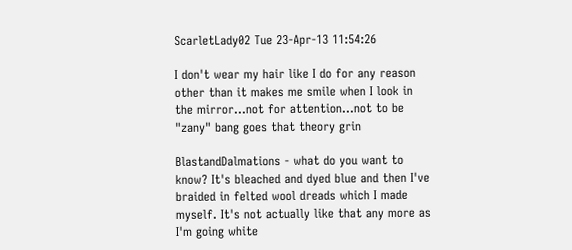ScarletLady02 Tue 23-Apr-13 11:54:26

I don't wear my hair like I do for any reason other than it makes me smile when I look in the mirror...not for attention...not to be "zany" bang goes that theory grin

BlastandDalmations - what do you want to know? It's bleached and dyed blue and then I've braided in felted wool dreads which I made myself. It's not actually like that any more as I'm going white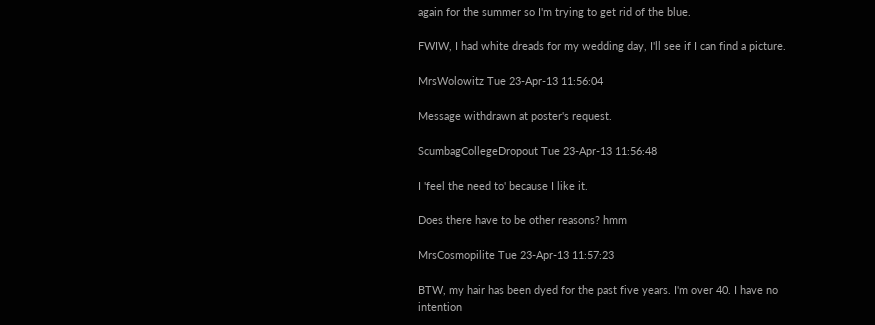again for the summer so I'm trying to get rid of the blue.

FWIW, I had white dreads for my wedding day, I'll see if I can find a picture.

MrsWolowitz Tue 23-Apr-13 11:56:04

Message withdrawn at poster's request.

ScumbagCollegeDropout Tue 23-Apr-13 11:56:48

I 'feel the need to' because I like it.

Does there have to be other reasons? hmm

MrsCosmopilite Tue 23-Apr-13 11:57:23

BTW, my hair has been dyed for the past five years. I'm over 40. I have no intention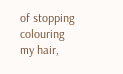of stopping colouring my hair,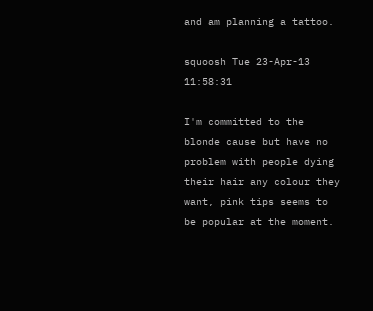and am planning a tattoo.

squoosh Tue 23-Apr-13 11:58:31

I'm committed to the blonde cause but have no problem with people dying their hair any colour they want, pink tips seems to be popular at the moment.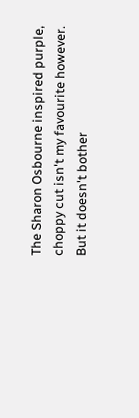The Sharon Osbourne inspired purple, choppy cut isn't my favourite however. But it doesn't bother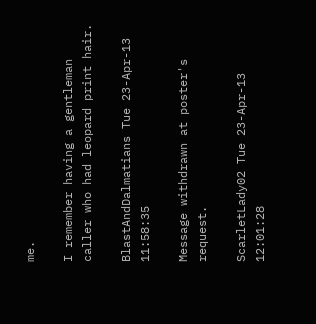me.

I remember having a gentleman caller who had leopard print hair.

BlastAndDalmatians Tue 23-Apr-13 11:58:35

Message withdrawn at poster's request.

ScarletLady02 Tue 23-Apr-13 12:01:28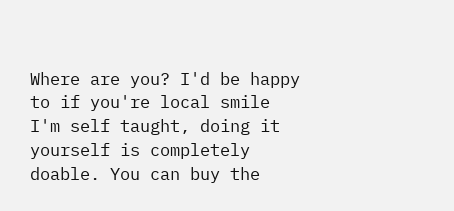Where are you? I'd be happy to if you're local smile
I'm self taught, doing it yourself is completely doable. You can buy the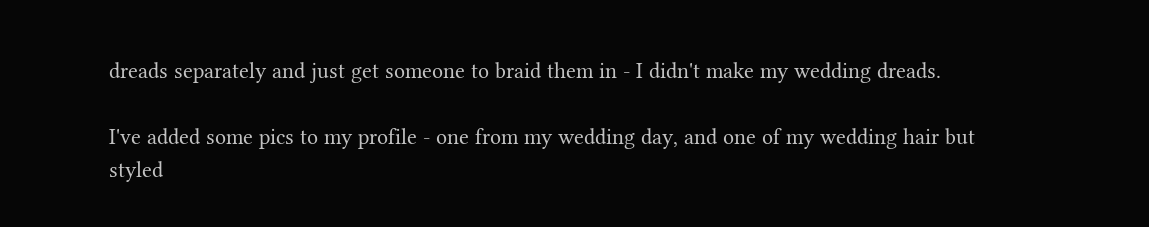dreads separately and just get someone to braid them in - I didn't make my wedding dreads.

I've added some pics to my profile - one from my wedding day, and one of my wedding hair but styled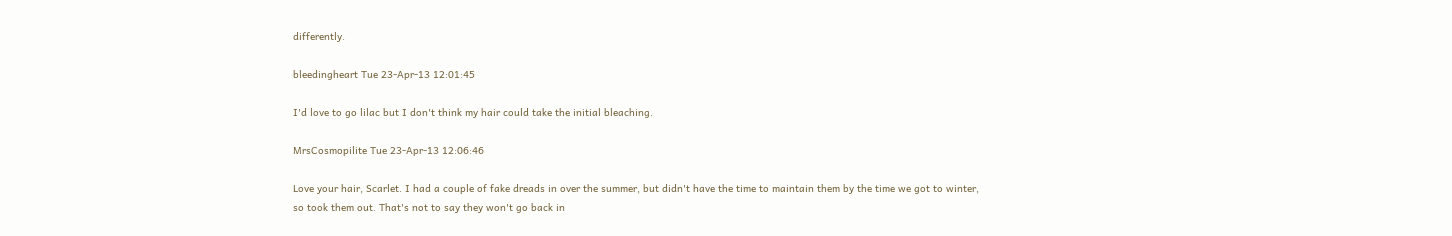differently.

bleedingheart Tue 23-Apr-13 12:01:45

I'd love to go lilac but I don't think my hair could take the initial bleaching.

MrsCosmopilite Tue 23-Apr-13 12:06:46

Love your hair, Scarlet. I had a couple of fake dreads in over the summer, but didn't have the time to maintain them by the time we got to winter, so took them out. That's not to say they won't go back in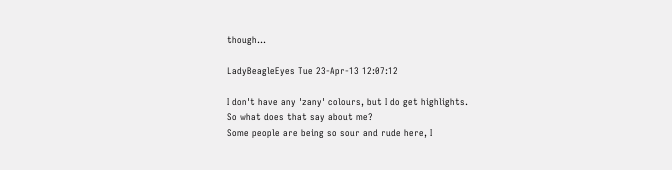though...

LadyBeagleEyes Tue 23-Apr-13 12:07:12

I don't have any 'zany' colours, but I do get highlights.
So what does that say about me?
Some people are being so sour and rude here, I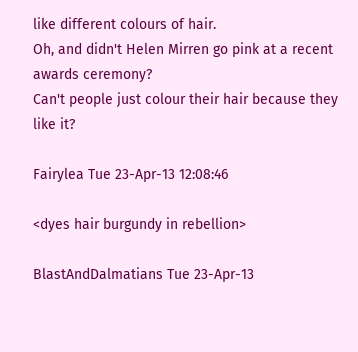like different colours of hair.
Oh, and didn't Helen Mirren go pink at a recent awards ceremony?
Can't people just colour their hair because they like it?

Fairylea Tue 23-Apr-13 12:08:46

<dyes hair burgundy in rebellion>

BlastAndDalmatians Tue 23-Apr-13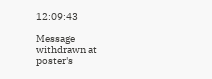12:09:43

Message withdrawn at poster's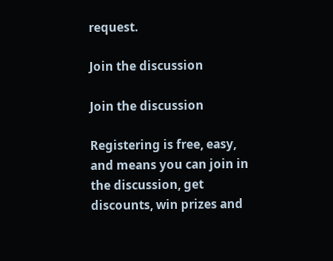request.

Join the discussion

Join the discussion

Registering is free, easy, and means you can join in the discussion, get discounts, win prizes and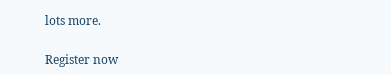lots more.

Register now